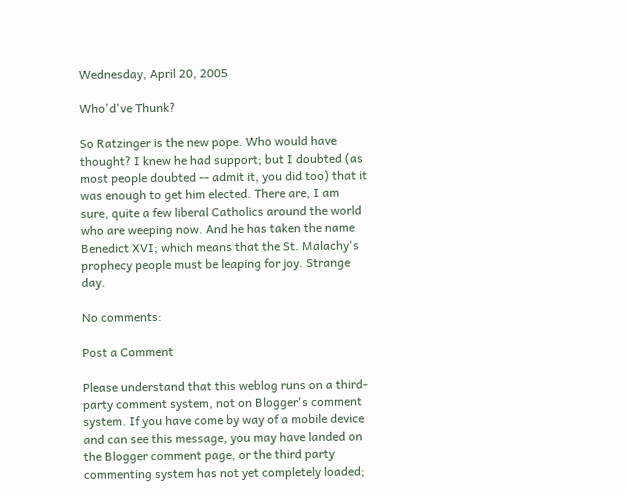Wednesday, April 20, 2005

Who'd've Thunk?

So Ratzinger is the new pope. Who would have thought? I knew he had support; but I doubted (as most people doubted -- admit it, you did too) that it was enough to get him elected. There are, I am sure, quite a few liberal Catholics around the world who are weeping now. And he has taken the name Benedict XVI; which means that the St. Malachy's prophecy people must be leaping for joy. Strange day.

No comments:

Post a Comment

Please understand that this weblog runs on a third-party comment system, not on Blogger's comment system. If you have come by way of a mobile device and can see this message, you may have landed on the Blogger comment page, or the third party commenting system has not yet completely loaded;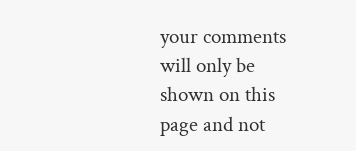your comments will only be shown on this page and not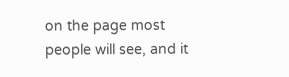on the page most people will see, and it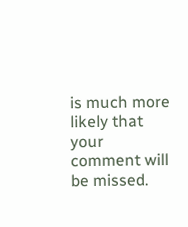is much more likely that your comment will be missed.